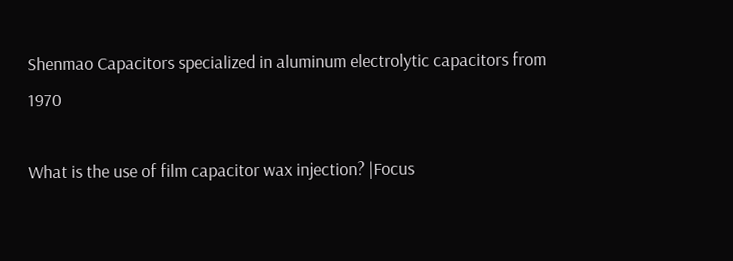Shenmao Capacitors specialized in aluminum electrolytic capacitors from 1970

What is the use of film capacitor wax injection? |Focus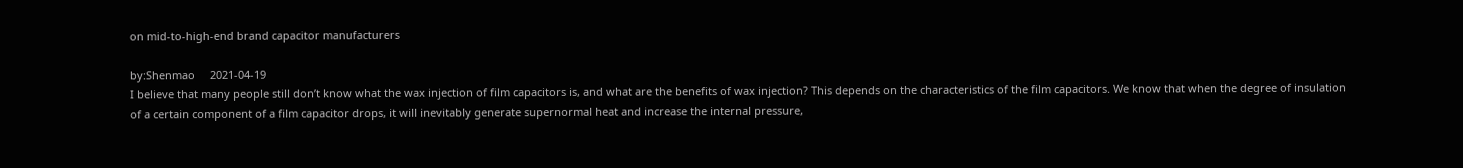on mid-to-high-end brand capacitor manufacturers

by:Shenmao     2021-04-19
I believe that many people still don’t know what the wax injection of film capacitors is, and what are the benefits of wax injection? This depends on the characteristics of the film capacitors. We know that when the degree of insulation of a certain component of a film capacitor drops, it will inevitably generate supernormal heat and increase the internal pressure,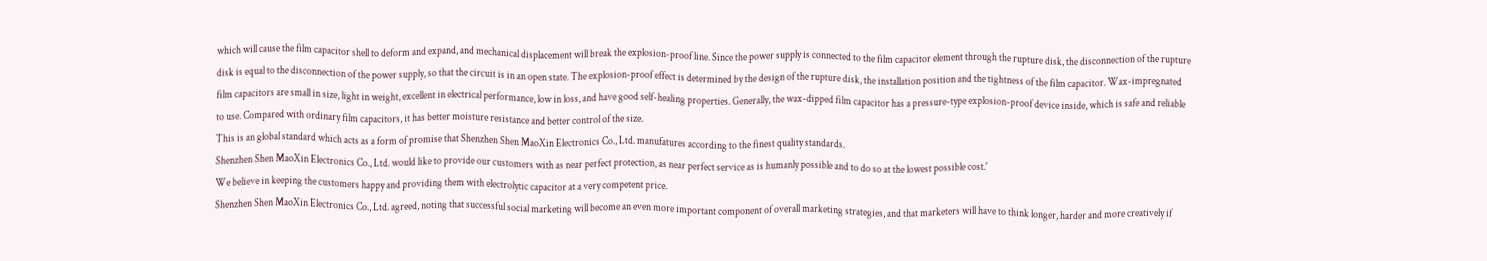which will cause the film capacitor shell to deform and expand, and mechanical displacement will break the explosion-proof line. Since the power supply is connected to the film capacitor element through the rupture disk, the disconnection of the rupture disk is equal to the disconnection of the power supply, so that the circuit is in an open state. The explosion-proof effect is determined by the design of the rupture disk, the installation position and the tightness of the film capacitor. Wax-impregnated film capacitors are small in size, light in weight, excellent in electrical performance, low in loss, and have good self-healing properties. Generally, the wax-dipped film capacitor has a pressure-type explosion-proof device inside, which is safe and reliable to use. Compared with ordinary film capacitors, it has better moisture resistance and better control of the size.
This is an global standard which acts as a form of promise that Shenzhen Shen MaoXin Electronics Co., Ltd. manufatures according to the finest quality standards.
Shenzhen Shen MaoXin Electronics Co., Ltd. would like to provide our customers with as near perfect protection, as near perfect service as is humanly possible and to do so at the lowest possible cost.'
We believe in keeping the customers happy and providing them with electrolytic capacitor at a very competent price.
Shenzhen Shen MaoXin Electronics Co., Ltd. agreed, noting that successful social marketing will become an even more important component of overall marketing strategies, and that marketers will have to think longer, harder and more creatively if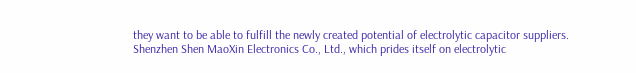they want to be able to fulfill the newly created potential of electrolytic capacitor suppliers.
Shenzhen Shen MaoXin Electronics Co., Ltd., which prides itself on electrolytic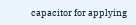capacitor for applying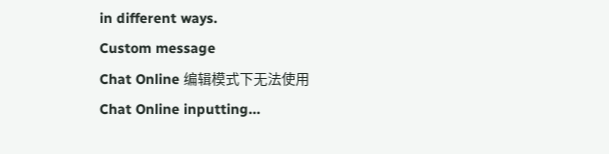in different ways.
Custom message
Chat Online 编辑模式下无法使用
Chat Online inputting...